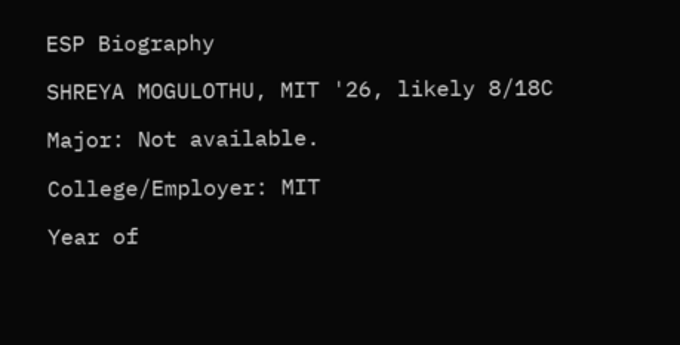ESP Biography

SHREYA MOGULOTHU, MIT '26, likely 8/18C

Major: Not available.

College/Employer: MIT

Year of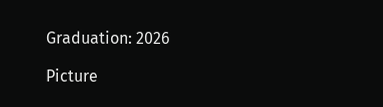Graduation: 2026

Picture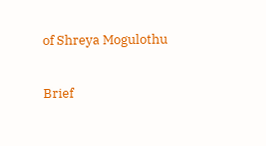of Shreya Mogulothu

Brief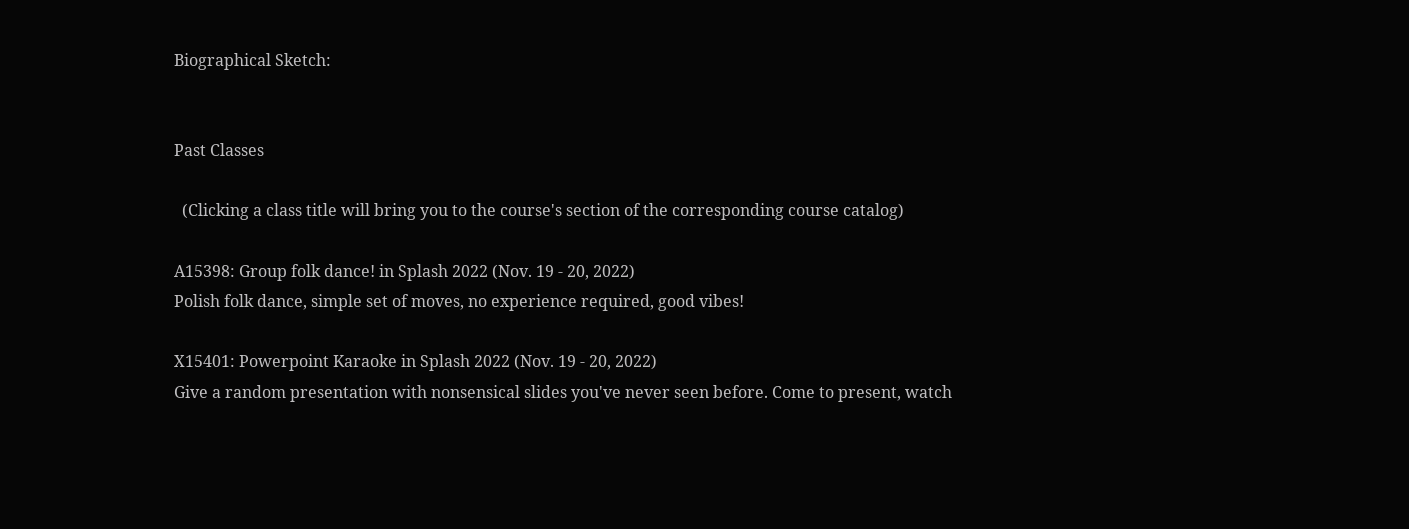Biographical Sketch:


Past Classes

  (Clicking a class title will bring you to the course's section of the corresponding course catalog)

A15398: Group folk dance! in Splash 2022 (Nov. 19 - 20, 2022)
Polish folk dance, simple set of moves, no experience required, good vibes!

X15401: Powerpoint Karaoke in Splash 2022 (Nov. 19 - 20, 2022)
Give a random presentation with nonsensical slides you've never seen before. Come to present, watch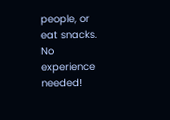people, or eat snacks. No experience needed!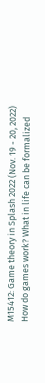M15412: Game theory in Splash 2022 (Nov. 19 - 20, 2022)
How do games work? What in life can be formalized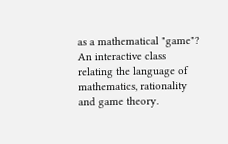as a mathematical "game"? An interactive class relating the language of mathematics, rationality and game theory.